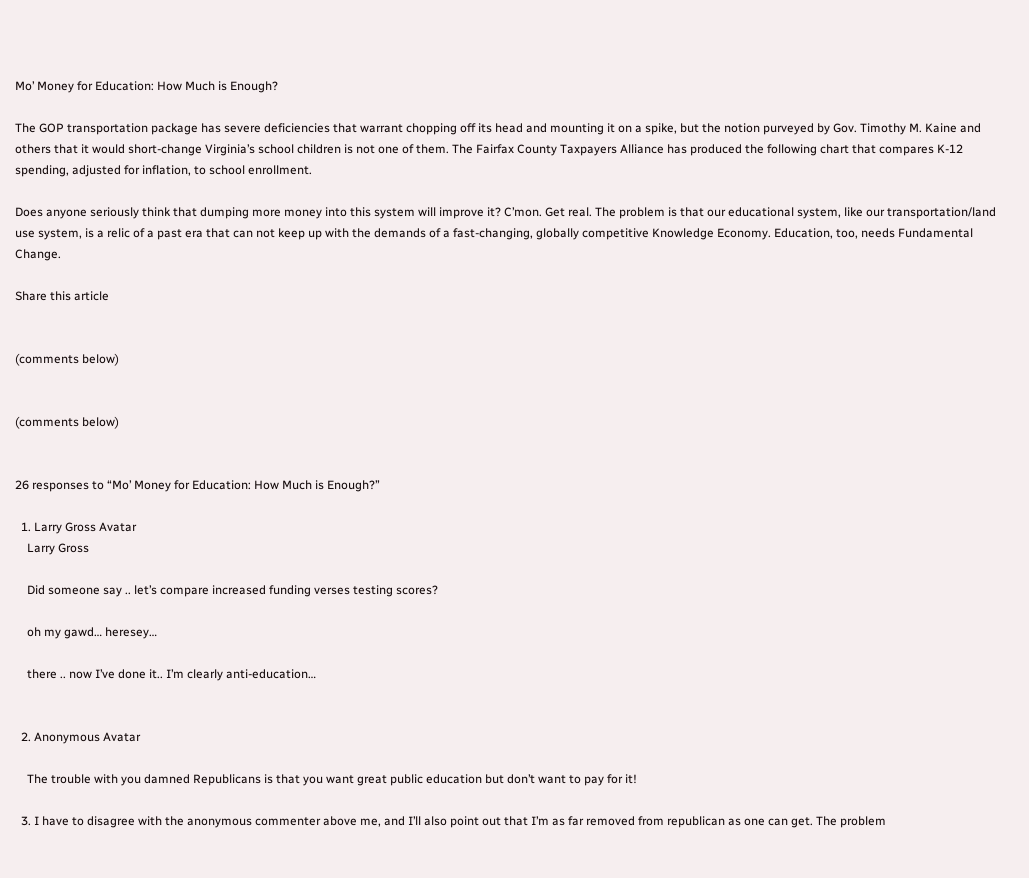Mo’ Money for Education: How Much is Enough?

The GOP transportation package has severe deficiencies that warrant chopping off its head and mounting it on a spike, but the notion purveyed by Gov. Timothy M. Kaine and others that it would short-change Virginia’s school children is not one of them. The Fairfax County Taxpayers Alliance has produced the following chart that compares K-12 spending, adjusted for inflation, to school enrollment.

Does anyone seriously think that dumping more money into this system will improve it? C’mon. Get real. The problem is that our educational system, like our transportation/land use system, is a relic of a past era that can not keep up with the demands of a fast-changing, globally competitive Knowledge Economy. Education, too, needs Fundamental Change.

Share this article


(comments below)


(comments below)


26 responses to “Mo’ Money for Education: How Much is Enough?”

  1. Larry Gross Avatar
    Larry Gross

    Did someone say .. let’s compare increased funding verses testing scores?

    oh my gawd… heresey…

    there .. now I’ve done it.. I’m clearly anti-education…


  2. Anonymous Avatar

    The trouble with you damned Republicans is that you want great public education but don’t want to pay for it!

  3. I have to disagree with the anonymous commenter above me, and I’ll also point out that I’m as far removed from republican as one can get. The problem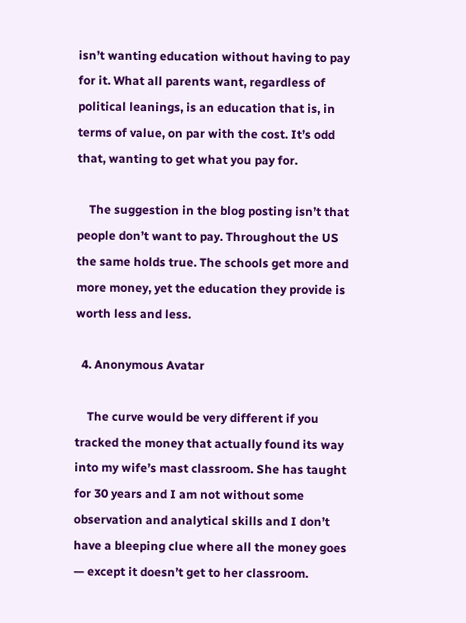isn’t wanting education without having to pay for it. What all parents want, regardless of political leanings, is an education that is, in terms of value, on par with the cost. It’s odd that, wanting to get what you pay for.

    The suggestion in the blog posting isn’t that people don’t want to pay. Throughout the US the same holds true. The schools get more and more money, yet the education they provide is worth less and less.

  4. Anonymous Avatar

    The curve would be very different if you tracked the money that actually found its way into my wife’s mast classroom. She has taught for 30 years and I am not without some observation and analytical skills and I don’t have a bleeping clue where all the money goes — except it doesn’t get to her classroom.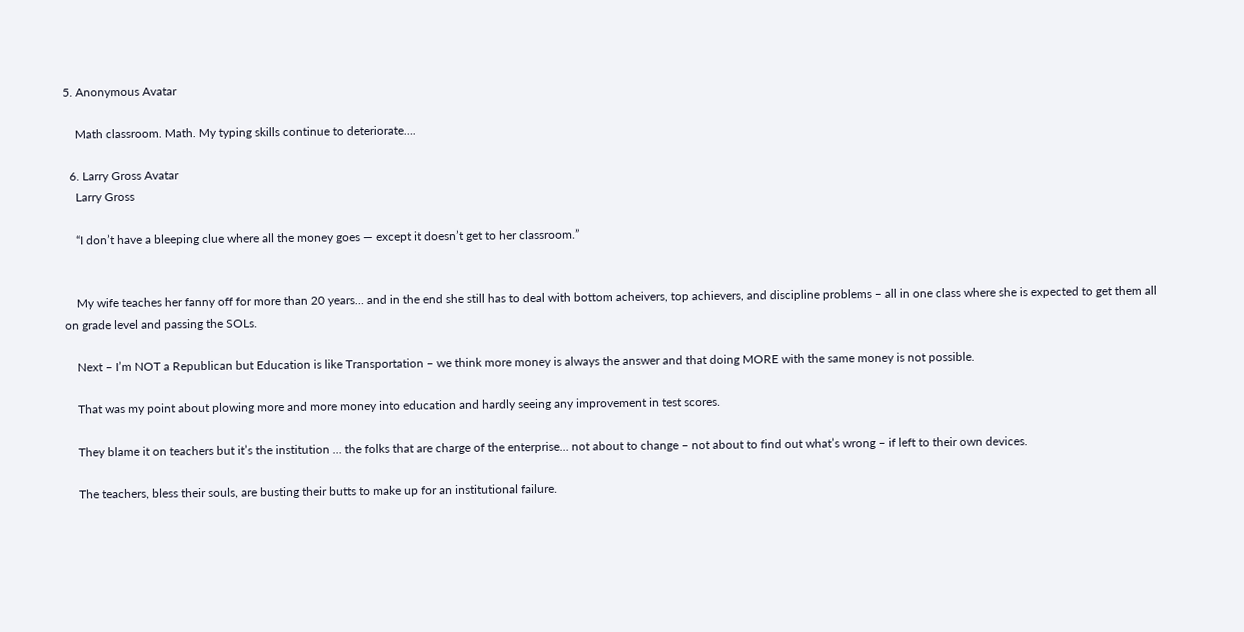5. Anonymous Avatar

    Math classroom. Math. My typing skills continue to deteriorate….

  6. Larry Gross Avatar
    Larry Gross

    “I don’t have a bleeping clue where all the money goes — except it doesn’t get to her classroom.”


    My wife teaches her fanny off for more than 20 years… and in the end she still has to deal with bottom acheivers, top achievers, and discipline problems – all in one class where she is expected to get them all on grade level and passing the SOLs.

    Next – I’m NOT a Republican but Education is like Transportation – we think more money is always the answer and that doing MORE with the same money is not possible.

    That was my point about plowing more and more money into education and hardly seeing any improvement in test scores.

    They blame it on teachers but it’s the institution … the folks that are charge of the enterprise… not about to change – not about to find out what’s wrong – if left to their own devices.

    The teachers, bless their souls, are busting their butts to make up for an institutional failure.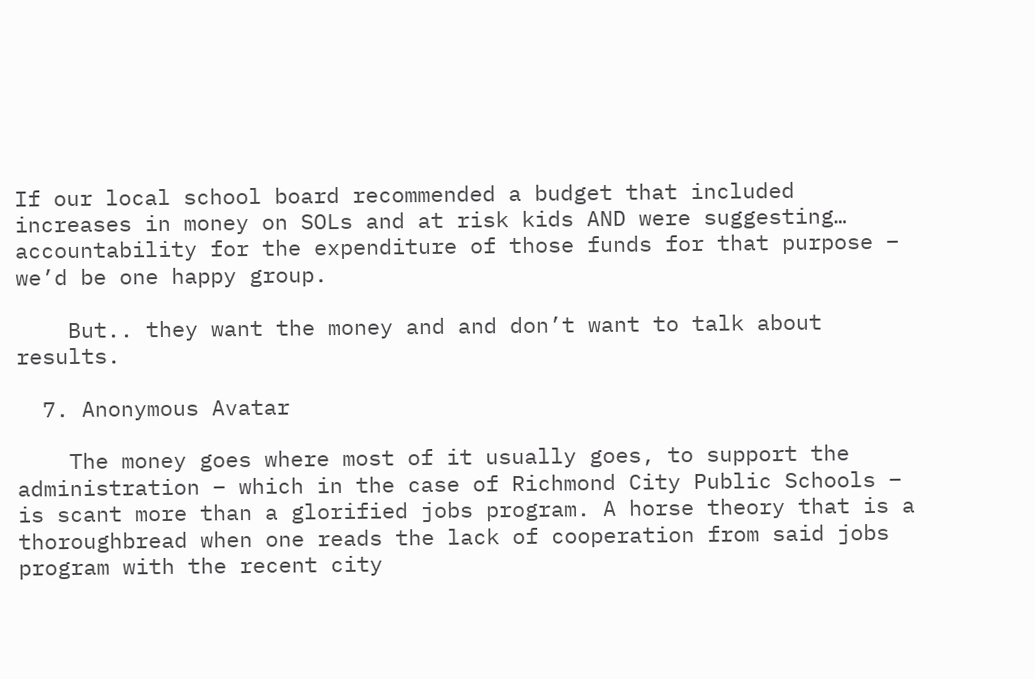If our local school board recommended a budget that included increases in money on SOLs and at risk kids AND were suggesting… accountability for the expenditure of those funds for that purpose – we’d be one happy group.

    But.. they want the money and and don’t want to talk about results.

  7. Anonymous Avatar

    The money goes where most of it usually goes, to support the administration – which in the case of Richmond City Public Schools – is scant more than a glorified jobs program. A horse theory that is a thoroughbread when one reads the lack of cooperation from said jobs program with the recent city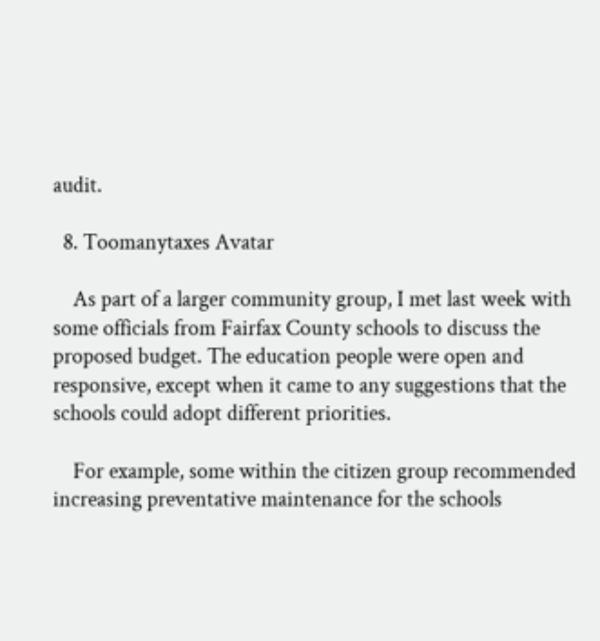audit.

  8. Toomanytaxes Avatar

    As part of a larger community group, I met last week with some officials from Fairfax County schools to discuss the proposed budget. The education people were open and responsive, except when it came to any suggestions that the schools could adopt different priorities.

    For example, some within the citizen group recommended increasing preventative maintenance for the schools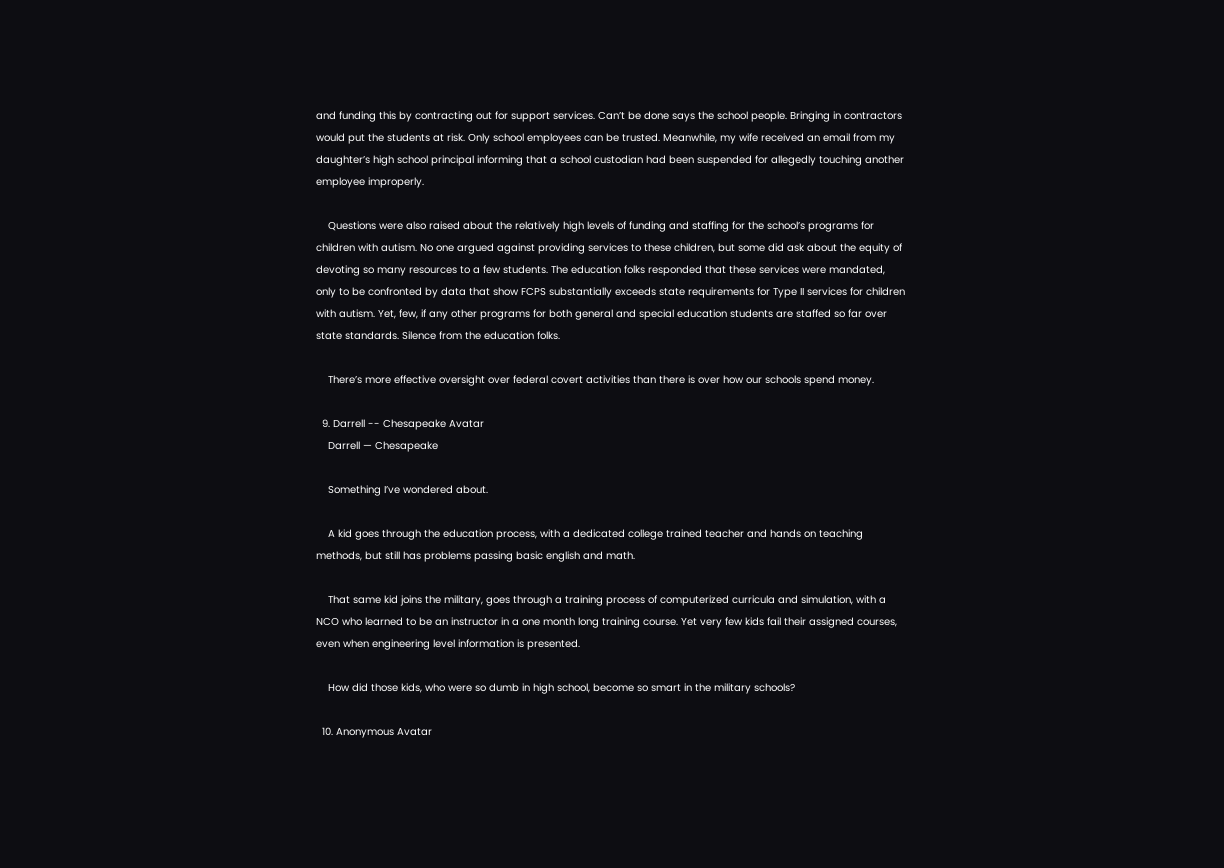and funding this by contracting out for support services. Can’t be done says the school people. Bringing in contractors would put the students at risk. Only school employees can be trusted. Meanwhile, my wife received an email from my daughter’s high school principal informing that a school custodian had been suspended for allegedly touching another employee improperly.

    Questions were also raised about the relatively high levels of funding and staffing for the school’s programs for children with autism. No one argued against providing services to these children, but some did ask about the equity of devoting so many resources to a few students. The education folks responded that these services were mandated, only to be confronted by data that show FCPS substantially exceeds state requirements for Type II services for children with autism. Yet, few, if any other programs for both general and special education students are staffed so far over state standards. Silence from the education folks.

    There’s more effective oversight over federal covert activities than there is over how our schools spend money.

  9. Darrell -- Chesapeake Avatar
    Darrell — Chesapeake

    Something I’ve wondered about.

    A kid goes through the education process, with a dedicated college trained teacher and hands on teaching methods, but still has problems passing basic english and math.

    That same kid joins the military, goes through a training process of computerized curricula and simulation, with a NCO who learned to be an instructor in a one month long training course. Yet very few kids fail their assigned courses, even when engineering level information is presented.

    How did those kids, who were so dumb in high school, become so smart in the military schools?

  10. Anonymous Avatar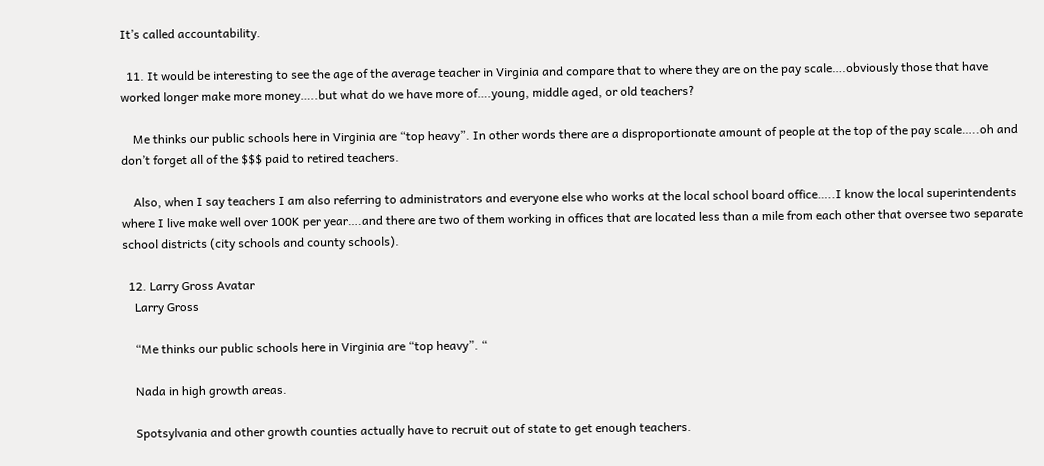It’s called accountability.

  11. It would be interesting to see the age of the average teacher in Virginia and compare that to where they are on the pay scale….obviously those that have worked longer make more money…..but what do we have more of….young, middle aged, or old teachers?

    Me thinks our public schools here in Virginia are “top heavy”. In other words there are a disproportionate amount of people at the top of the pay scale…..oh and don’t forget all of the $$$ paid to retired teachers.

    Also, when I say teachers I am also referring to administrators and everyone else who works at the local school board office…..I know the local superintendents where I live make well over 100K per year….and there are two of them working in offices that are located less than a mile from each other that oversee two separate school districts (city schools and county schools).

  12. Larry Gross Avatar
    Larry Gross

    “Me thinks our public schools here in Virginia are “top heavy”. “

    Nada in high growth areas.

    Spotsylvania and other growth counties actually have to recruit out of state to get enough teachers.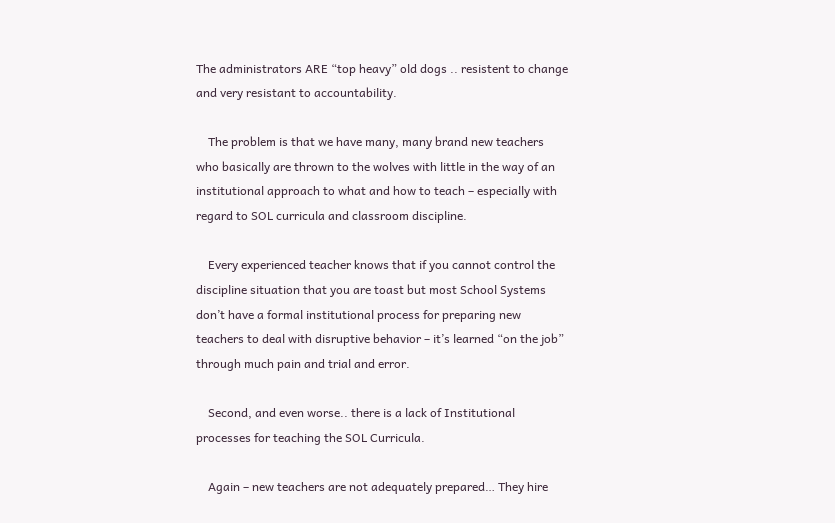The administrators ARE “top heavy” old dogs .. resistent to change and very resistant to accountability.

    The problem is that we have many, many brand new teachers who basically are thrown to the wolves with little in the way of an institutional approach to what and how to teach – especially with regard to SOL curricula and classroom discipline.

    Every experienced teacher knows that if you cannot control the discipline situation that you are toast but most School Systems don’t have a formal institutional process for preparing new teachers to deal with disruptive behavior – it’s learned “on the job” through much pain and trial and error.

    Second, and even worse.. there is a lack of Institutional processes for teaching the SOL Curricula.

    Again – new teachers are not adequately prepared… They hire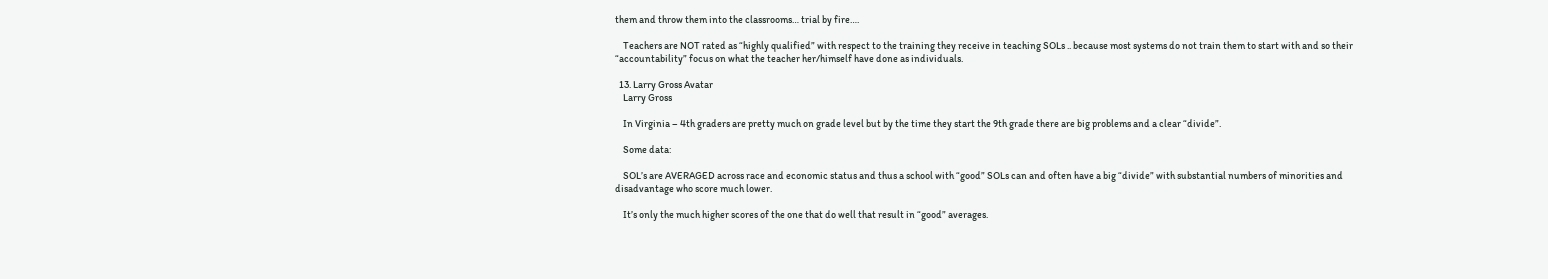them and throw them into the classrooms… trial by fire….

    Teachers are NOT rated as “highly qualified” with respect to the training they receive in teaching SOLs .. because most systems do not train them to start with and so their “accountability” focus on what the teacher her/himself have done as individuals.

  13. Larry Gross Avatar
    Larry Gross

    In Virginia – 4th graders are pretty much on grade level but by the time they start the 9th grade there are big problems and a clear “divide”.

    Some data:

    SOL’s are AVERAGED across race and economic status and thus a school with “good” SOLs can and often have a big “divide” with substantial numbers of minorities and disadvantage who score much lower.

    It’s only the much higher scores of the one that do well that result in “good” averages.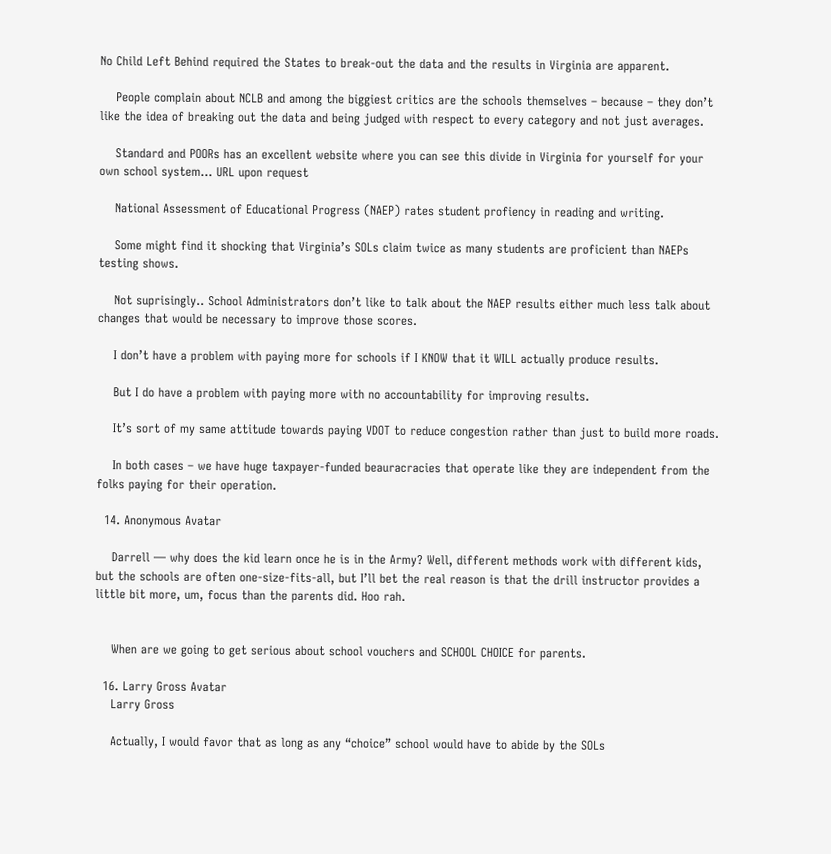No Child Left Behind required the States to break-out the data and the results in Virginia are apparent.

    People complain about NCLB and among the biggiest critics are the schools themselves – because – they don’t like the idea of breaking out the data and being judged with respect to every category and not just averages.

    Standard and POORs has an excellent website where you can see this divide in Virginia for yourself for your own school system… URL upon request

    National Assessment of Educational Progress (NAEP) rates student profiency in reading and writing.

    Some might find it shocking that Virginia’s SOLs claim twice as many students are proficient than NAEPs testing shows.

    Not suprisingly.. School Administrators don’t like to talk about the NAEP results either much less talk about changes that would be necessary to improve those scores.

    I don’t have a problem with paying more for schools if I KNOW that it WILL actually produce results.

    But I do have a problem with paying more with no accountability for improving results.

    It’s sort of my same attitude towards paying VDOT to reduce congestion rather than just to build more roads.

    In both cases – we have huge taxpayer-funded beauracracies that operate like they are independent from the folks paying for their operation.

  14. Anonymous Avatar

    Darrell — why does the kid learn once he is in the Army? Well, different methods work with different kids, but the schools are often one-size-fits-all, but I’ll bet the real reason is that the drill instructor provides a little bit more, um, focus than the parents did. Hoo rah.


    When are we going to get serious about school vouchers and SCHOOL CHOICE for parents.

  16. Larry Gross Avatar
    Larry Gross

    Actually, I would favor that as long as any “choice” school would have to abide by the SOLs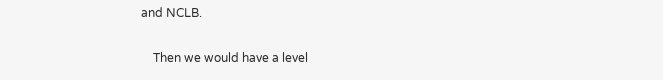and NCLB.

    Then we would have a level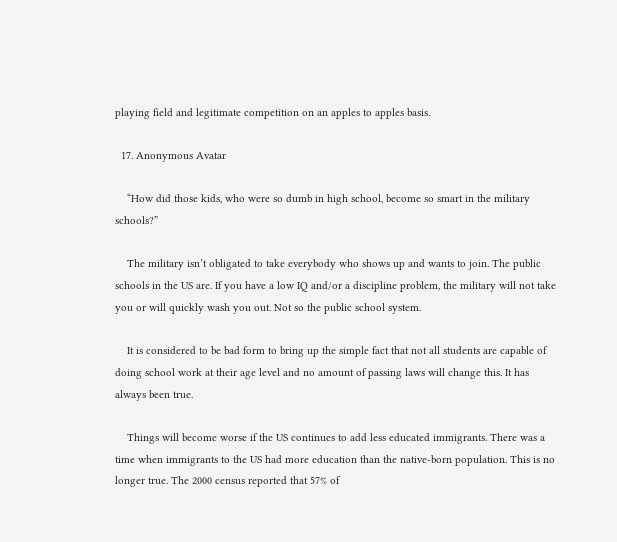playing field and legitimate competition on an apples to apples basis.

  17. Anonymous Avatar

    “How did those kids, who were so dumb in high school, become so smart in the military schools?”

    The military isn’t obligated to take everybody who shows up and wants to join. The public schools in the US are. If you have a low IQ and/or a discipline problem, the military will not take you or will quickly wash you out. Not so the public school system.

    It is considered to be bad form to bring up the simple fact that not all students are capable of doing school work at their age level and no amount of passing laws will change this. It has always been true.

    Things will become worse if the US continues to add less educated immigrants. There was a time when immigrants to the US had more education than the native-born population. This is no longer true. The 2000 census reported that 57% of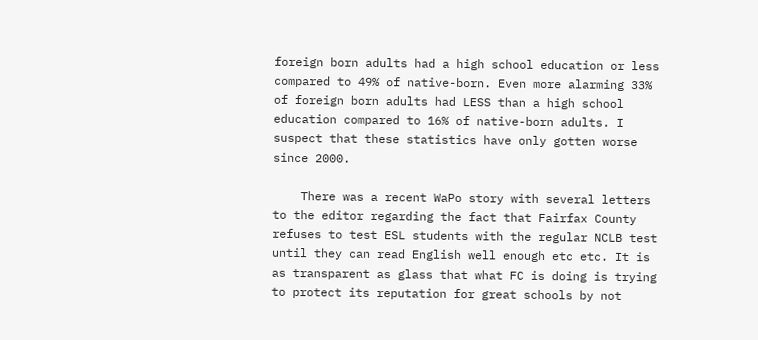foreign born adults had a high school education or less compared to 49% of native-born. Even more alarming 33% of foreign born adults had LESS than a high school education compared to 16% of native-born adults. I suspect that these statistics have only gotten worse since 2000.

    There was a recent WaPo story with several letters to the editor regarding the fact that Fairfax County refuses to test ESL students with the regular NCLB test until they can read English well enough etc etc. It is as transparent as glass that what FC is doing is trying to protect its reputation for great schools by not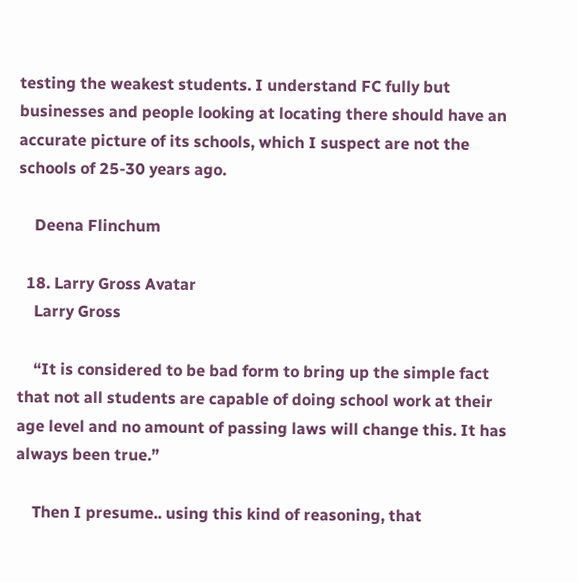testing the weakest students. I understand FC fully but businesses and people looking at locating there should have an accurate picture of its schools, which I suspect are not the schools of 25-30 years ago.

    Deena Flinchum

  18. Larry Gross Avatar
    Larry Gross

    “It is considered to be bad form to bring up the simple fact that not all students are capable of doing school work at their age level and no amount of passing laws will change this. It has always been true.”

    Then I presume.. using this kind of reasoning, that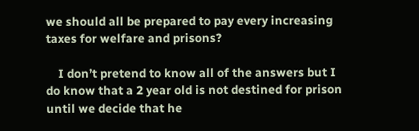we should all be prepared to pay every increasing taxes for welfare and prisons?

    I don’t pretend to know all of the answers but I do know that a 2 year old is not destined for prison until we decide that he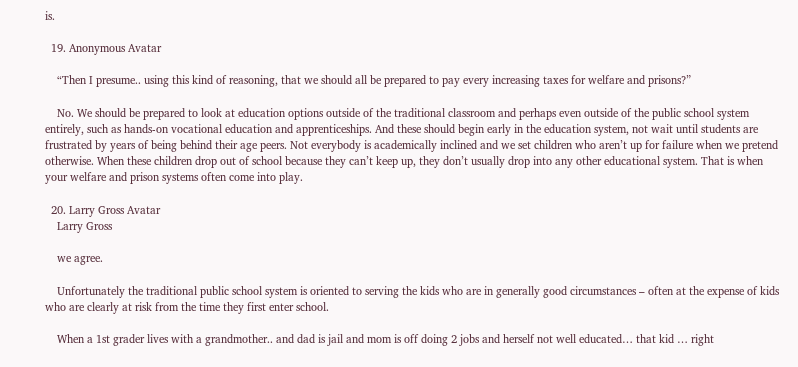is.

  19. Anonymous Avatar

    “Then I presume.. using this kind of reasoning, that we should all be prepared to pay every increasing taxes for welfare and prisons?”

    No. We should be prepared to look at education options outside of the traditional classroom and perhaps even outside of the public school system entirely, such as hands-on vocational education and apprenticeships. And these should begin early in the education system, not wait until students are frustrated by years of being behind their age peers. Not everybody is academically inclined and we set children who aren’t up for failure when we pretend otherwise. When these children drop out of school because they can’t keep up, they don’t usually drop into any other educational system. That is when your welfare and prison systems often come into play.

  20. Larry Gross Avatar
    Larry Gross

    we agree.

    Unfortunately the traditional public school system is oriented to serving the kids who are in generally good circumstances – often at the expense of kids who are clearly at risk from the time they first enter school.

    When a 1st grader lives with a grandmother.. and dad is jail and mom is off doing 2 jobs and herself not well educated… that kid … right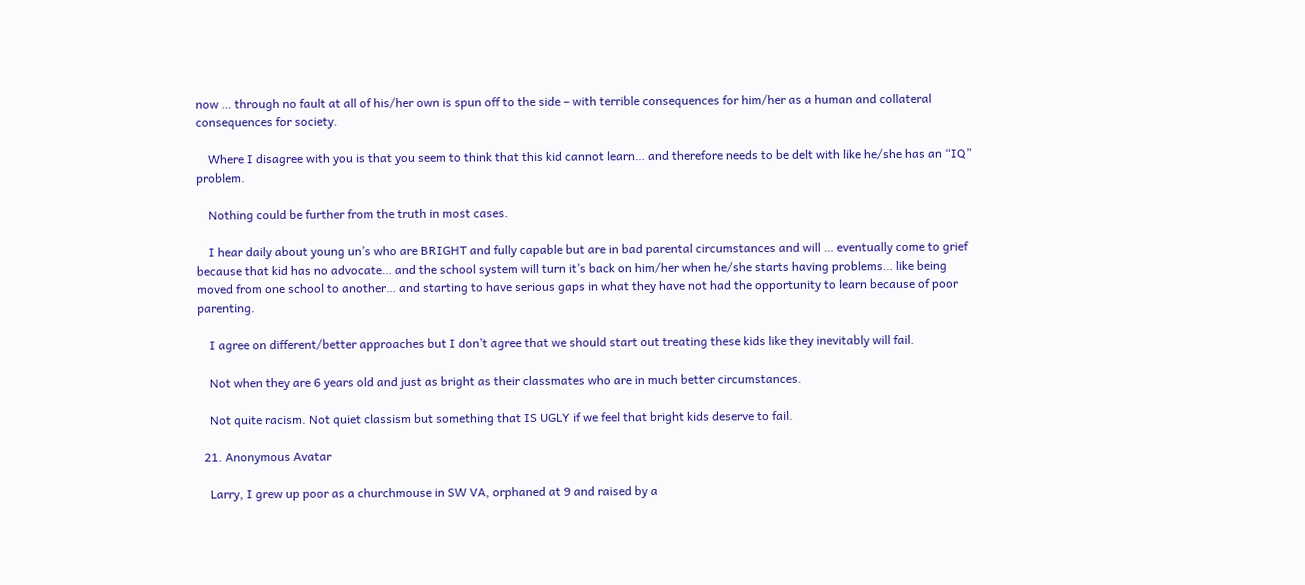now … through no fault at all of his/her own is spun off to the side – with terrible consequences for him/her as a human and collateral consequences for society.

    Where I disagree with you is that you seem to think that this kid cannot learn… and therefore needs to be delt with like he/she has an “IQ” problem.

    Nothing could be further from the truth in most cases.

    I hear daily about young un’s who are BRIGHT and fully capable but are in bad parental circumstances and will … eventually come to grief because that kid has no advocate… and the school system will turn it’s back on him/her when he/she starts having problems… like being moved from one school to another… and starting to have serious gaps in what they have not had the opportunity to learn because of poor parenting.

    I agree on different/better approaches but I don’t agree that we should start out treating these kids like they inevitably will fail.

    Not when they are 6 years old and just as bright as their classmates who are in much better circumstances.

    Not quite racism. Not quiet classism but something that IS UGLY if we feel that bright kids deserve to fail.

  21. Anonymous Avatar

    Larry, I grew up poor as a churchmouse in SW VA, orphaned at 9 and raised by a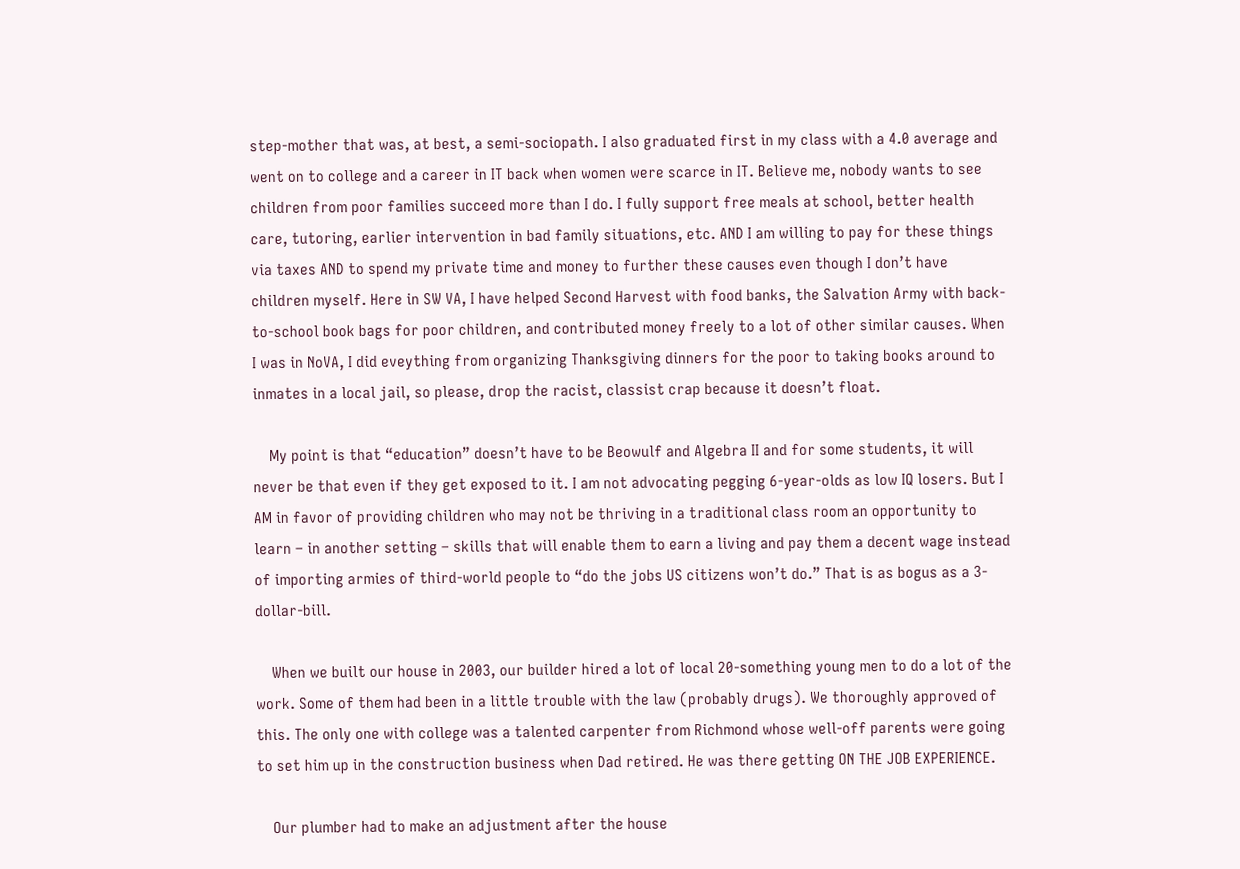step-mother that was, at best, a semi-sociopath. I also graduated first in my class with a 4.0 average and went on to college and a career in IT back when women were scarce in IT. Believe me, nobody wants to see children from poor families succeed more than I do. I fully support free meals at school, better health care, tutoring, earlier intervention in bad family situations, etc. AND I am willing to pay for these things via taxes AND to spend my private time and money to further these causes even though I don’t have children myself. Here in SW VA, I have helped Second Harvest with food banks, the Salvation Army with back-to-school book bags for poor children, and contributed money freely to a lot of other similar causes. When I was in NoVA, I did eveything from organizing Thanksgiving dinners for the poor to taking books around to inmates in a local jail, so please, drop the racist, classist crap because it doesn’t float.

    My point is that “education” doesn’t have to be Beowulf and Algebra II and for some students, it will never be that even if they get exposed to it. I am not advocating pegging 6-year-olds as low IQ losers. But I AM in favor of providing children who may not be thriving in a traditional class room an opportunity to learn – in another setting – skills that will enable them to earn a living and pay them a decent wage instead of importing armies of third-world people to “do the jobs US citizens won’t do.” That is as bogus as a 3-dollar-bill.

    When we built our house in 2003, our builder hired a lot of local 20-something young men to do a lot of the work. Some of them had been in a little trouble with the law (probably drugs). We thoroughly approved of this. The only one with college was a talented carpenter from Richmond whose well-off parents were going to set him up in the construction business when Dad retired. He was there getting ON THE JOB EXPERIENCE.

    Our plumber had to make an adjustment after the house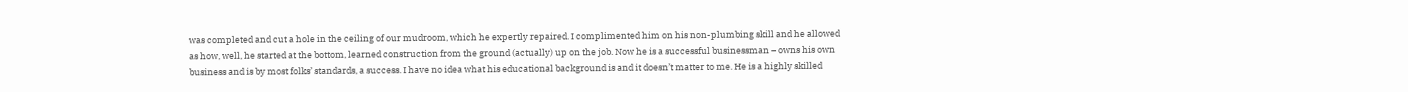was completed and cut a hole in the ceiling of our mudroom, which he expertly repaired. I complimented him on his non-plumbing skill and he allowed as how, well, he started at the bottom, learned construction from the ground (actually) up on the job. Now he is a successful businessman – owns his own business and is by most folks’ standards, a success. I have no idea what his educational background is and it doesn’t matter to me. He is a highly skilled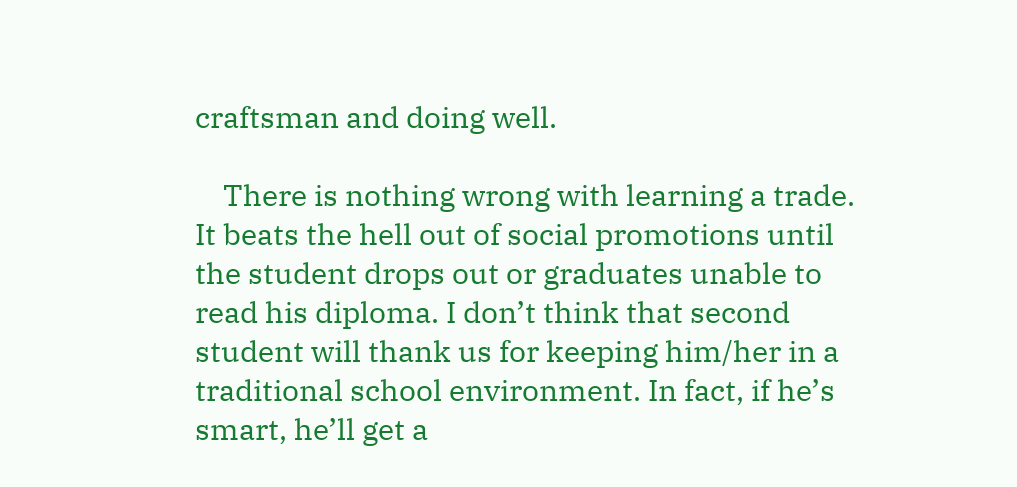craftsman and doing well.

    There is nothing wrong with learning a trade. It beats the hell out of social promotions until the student drops out or graduates unable to read his diploma. I don’t think that second student will thank us for keeping him/her in a traditional school environment. In fact, if he’s smart, he’ll get a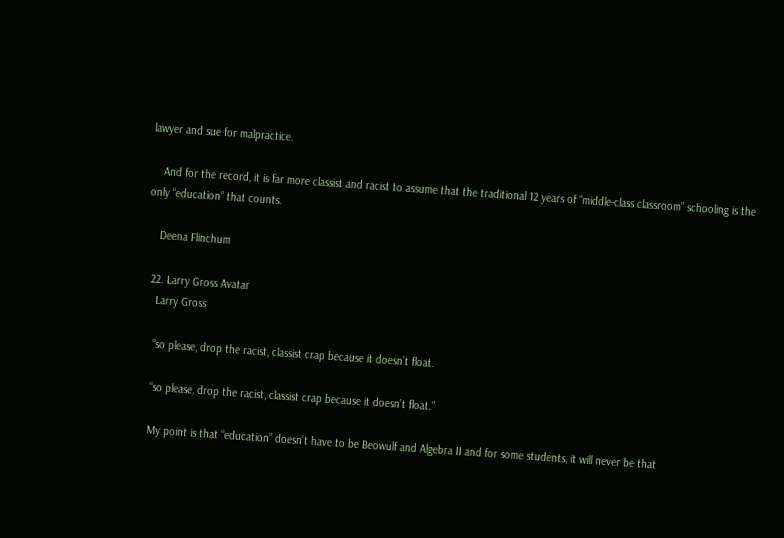lawyer and sue for malpractice.

    And for the record, it is far more classist and racist to assume that the traditional 12 years of “middle-class classroom” schooling is the only “education” that counts.

    Deena Flinchum

  22. Larry Gross Avatar
    Larry Gross

    “so please, drop the racist, classist crap because it doesn’t float.

    “so please, drop the racist, classist crap because it doesn’t float.”

    My point is that “education” doesn’t have to be Beowulf and Algebra II and for some students, it will never be that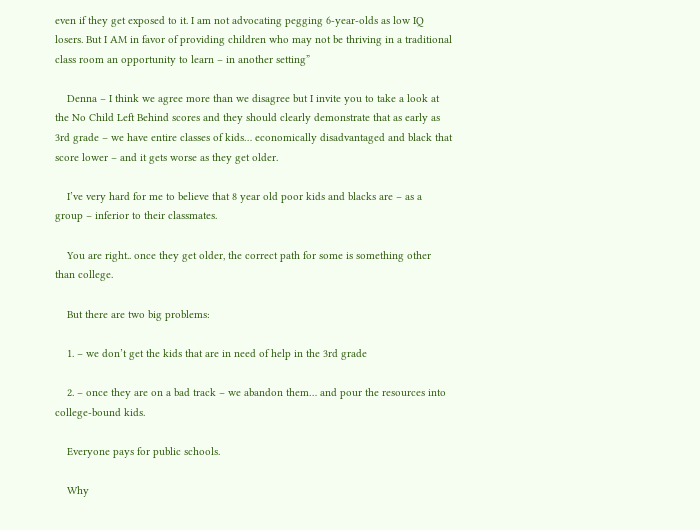even if they get exposed to it. I am not advocating pegging 6-year-olds as low IQ losers. But I AM in favor of providing children who may not be thriving in a traditional class room an opportunity to learn – in another setting”

    Denna – I think we agree more than we disagree but I invite you to take a look at the No Child Left Behind scores and they should clearly demonstrate that as early as 3rd grade – we have entire classes of kids… economically disadvantaged and black that score lower – and it gets worse as they get older.

    I’ve very hard for me to believe that 8 year old poor kids and blacks are – as a group – inferior to their classmates.

    You are right.. once they get older, the correct path for some is something other than college.

    But there are two big problems:

    1. – we don’t get the kids that are in need of help in the 3rd grade

    2. – once they are on a bad track – we abandon them… and pour the resources into college-bound kids.

    Everyone pays for public schools.

    Why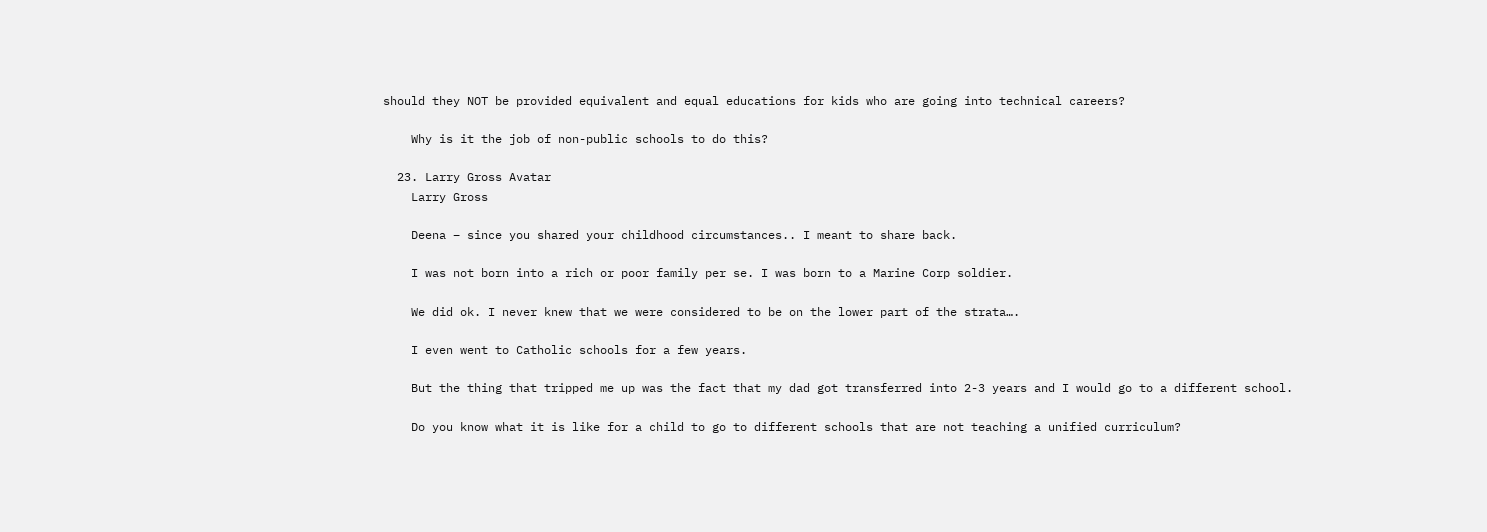should they NOT be provided equivalent and equal educations for kids who are going into technical careers?

    Why is it the job of non-public schools to do this?

  23. Larry Gross Avatar
    Larry Gross

    Deena – since you shared your childhood circumstances.. I meant to share back.

    I was not born into a rich or poor family per se. I was born to a Marine Corp soldier.

    We did ok. I never knew that we were considered to be on the lower part of the strata….

    I even went to Catholic schools for a few years.

    But the thing that tripped me up was the fact that my dad got transferred into 2-3 years and I would go to a different school.

    Do you know what it is like for a child to go to different schools that are not teaching a unified curriculum?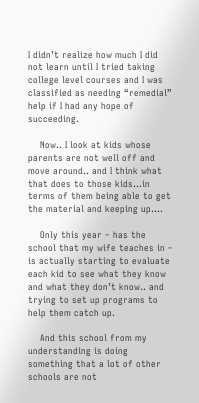I didn’t realize how much I did not learn until I tried taking college level courses and I was classified as needing “remedial” help if I had any hope of succeeding.

    Now.. I look at kids whose parents are not well off and move around.. and I think what that does to those kids…in terms of them being able to get the material and keeping up….

    Only this year – has the school that my wife teaches in – is actually starting to evaluate each kid to see what they know and what they don’t know.. and trying to set up programs to help them catch up.

    And this school from my understanding is doing something that a lot of other schools are not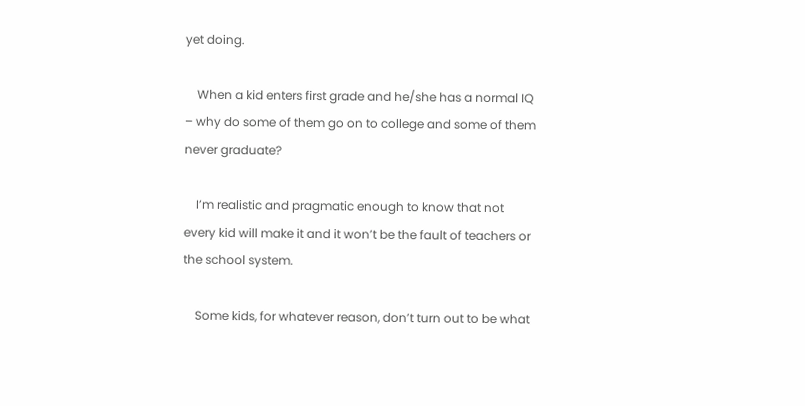yet doing.

    When a kid enters first grade and he/she has a normal IQ – why do some of them go on to college and some of them never graduate?

    I’m realistic and pragmatic enough to know that not every kid will make it and it won’t be the fault of teachers or the school system.

    Some kids, for whatever reason, don’t turn out to be what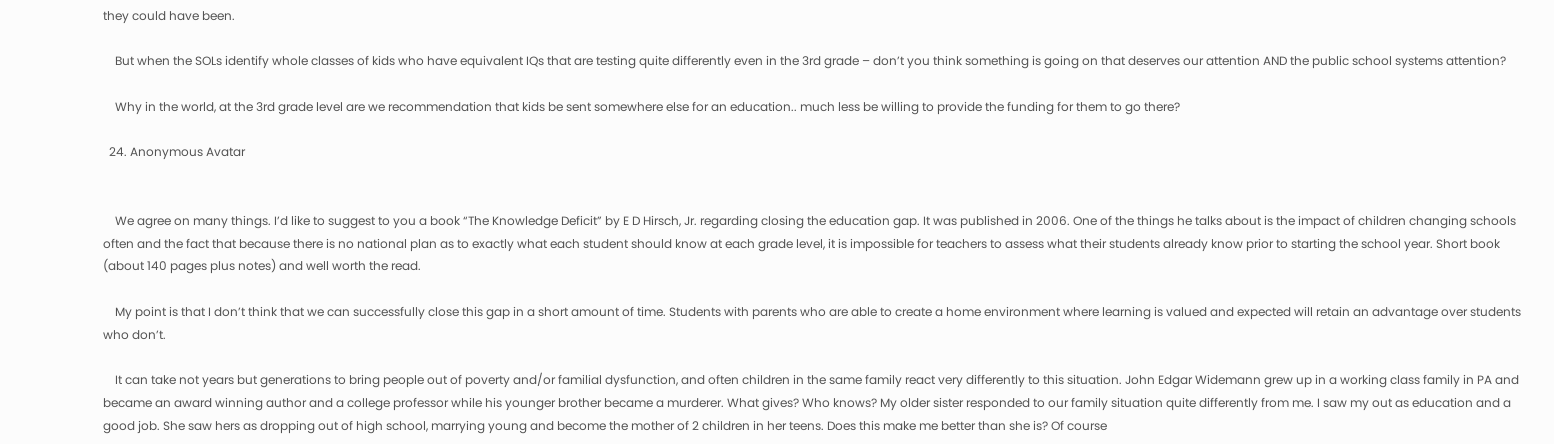they could have been.

    But when the SOLs identify whole classes of kids who have equivalent IQs that are testing quite differently even in the 3rd grade – don’t you think something is going on that deserves our attention AND the public school systems attention?

    Why in the world, at the 3rd grade level are we recommendation that kids be sent somewhere else for an education.. much less be willing to provide the funding for them to go there?

  24. Anonymous Avatar


    We agree on many things. I’d like to suggest to you a book “The Knowledge Deficit” by E D Hirsch, Jr. regarding closing the education gap. It was published in 2006. One of the things he talks about is the impact of children changing schools often and the fact that because there is no national plan as to exactly what each student should know at each grade level, it is impossible for teachers to assess what their students already know prior to starting the school year. Short book (about 140 pages plus notes) and well worth the read.

    My point is that I don’t think that we can successfully close this gap in a short amount of time. Students with parents who are able to create a home environment where learning is valued and expected will retain an advantage over students who don’t.

    It can take not years but generations to bring people out of poverty and/or familial dysfunction, and often children in the same family react very differently to this situation. John Edgar Widemann grew up in a working class family in PA and became an award winning author and a college professor while his younger brother became a murderer. What gives? Who knows? My older sister responded to our family situation quite differently from me. I saw my out as education and a good job. She saw hers as dropping out of high school, marrying young and become the mother of 2 children in her teens. Does this make me better than she is? Of course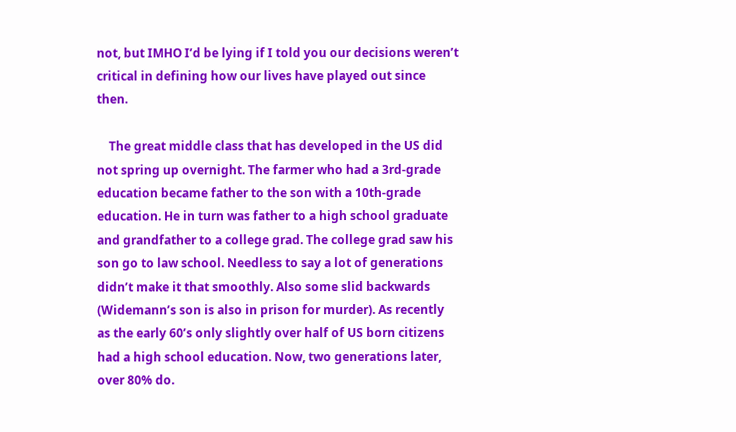not, but IMHO I’d be lying if I told you our decisions weren’t critical in defining how our lives have played out since then.

    The great middle class that has developed in the US did not spring up overnight. The farmer who had a 3rd-grade education became father to the son with a 10th-grade education. He in turn was father to a high school graduate and grandfather to a college grad. The college grad saw his son go to law school. Needless to say a lot of generations didn’t make it that smoothly. Also some slid backwards (Widemann’s son is also in prison for murder). As recently as the early 60’s only slightly over half of US born citizens had a high school education. Now, two generations later, over 80% do.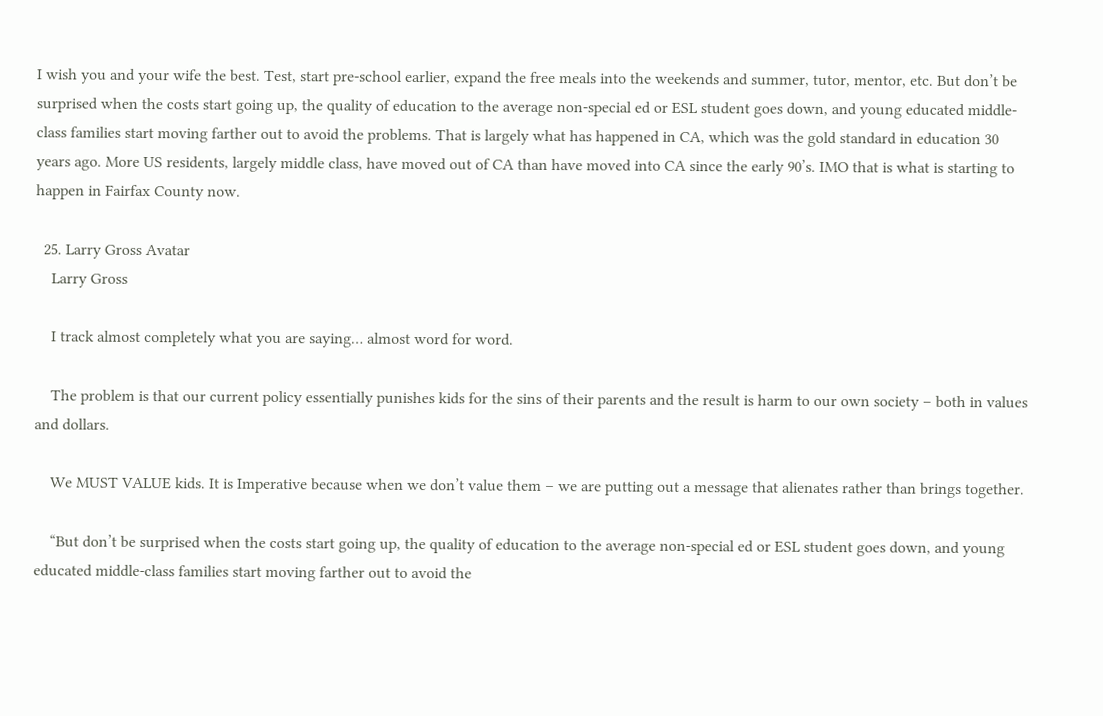I wish you and your wife the best. Test, start pre-school earlier, expand the free meals into the weekends and summer, tutor, mentor, etc. But don’t be surprised when the costs start going up, the quality of education to the average non-special ed or ESL student goes down, and young educated middle-class families start moving farther out to avoid the problems. That is largely what has happened in CA, which was the gold standard in education 30 years ago. More US residents, largely middle class, have moved out of CA than have moved into CA since the early 90’s. IMO that is what is starting to happen in Fairfax County now.

  25. Larry Gross Avatar
    Larry Gross

    I track almost completely what you are saying… almost word for word.

    The problem is that our current policy essentially punishes kids for the sins of their parents and the result is harm to our own society – both in values and dollars.

    We MUST VALUE kids. It is Imperative because when we don’t value them – we are putting out a message that alienates rather than brings together.

    “But don’t be surprised when the costs start going up, the quality of education to the average non-special ed or ESL student goes down, and young educated middle-class families start moving farther out to avoid the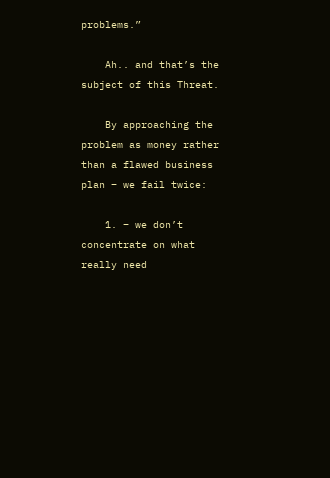problems.”

    Ah.. and that’s the subject of this Threat.

    By approaching the problem as money rather than a flawed business plan – we fail twice:

    1. – we don’t concentrate on what really need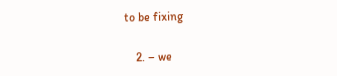to be fixing

    2. – we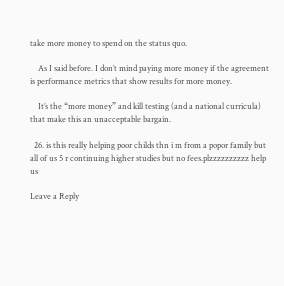take more money to spend on the status quo.

    As I said before. I don’t mind paying more money if the agreement is performance metrics that show results for more money.

    It’s the “more money” and kill testing (and a national curricula) that make this an unacceptable bargain.

  26. is this really helping poor childs thn i m from a popor family but all of us 5 r continuing higher studies but no fees.plzzzzzzzzzz help us

Leave a Reply